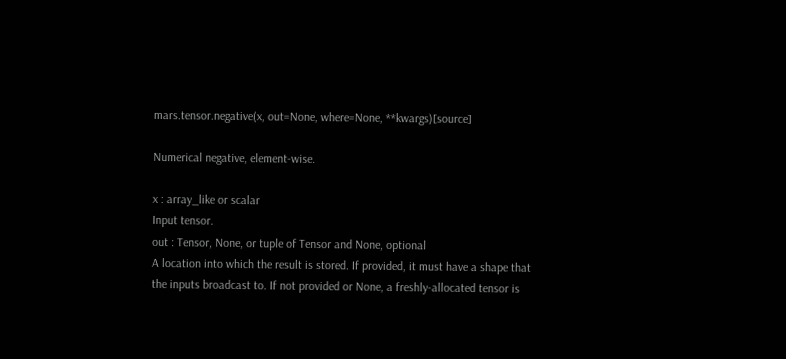mars.tensor.negative(x, out=None, where=None, **kwargs)[source]

Numerical negative, element-wise.

x : array_like or scalar
Input tensor.
out : Tensor, None, or tuple of Tensor and None, optional
A location into which the result is stored. If provided, it must have a shape that the inputs broadcast to. If not provided or None, a freshly-allocated tensor is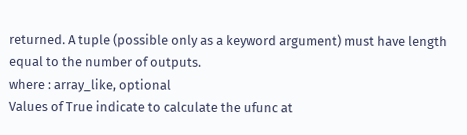returned. A tuple (possible only as a keyword argument) must have length equal to the number of outputs.
where : array_like, optional
Values of True indicate to calculate the ufunc at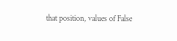that position, values of False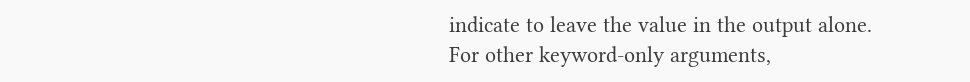indicate to leave the value in the output alone.
For other keyword-only arguments,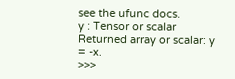see the ufunc docs.
y : Tensor or scalar
Returned array or scalar: y = -x.
>>>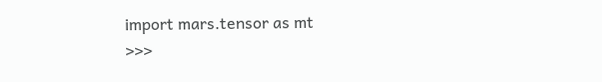import mars.tensor as mt
>>>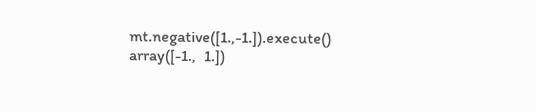mt.negative([1.,-1.]).execute()
array([-1.,  1.])